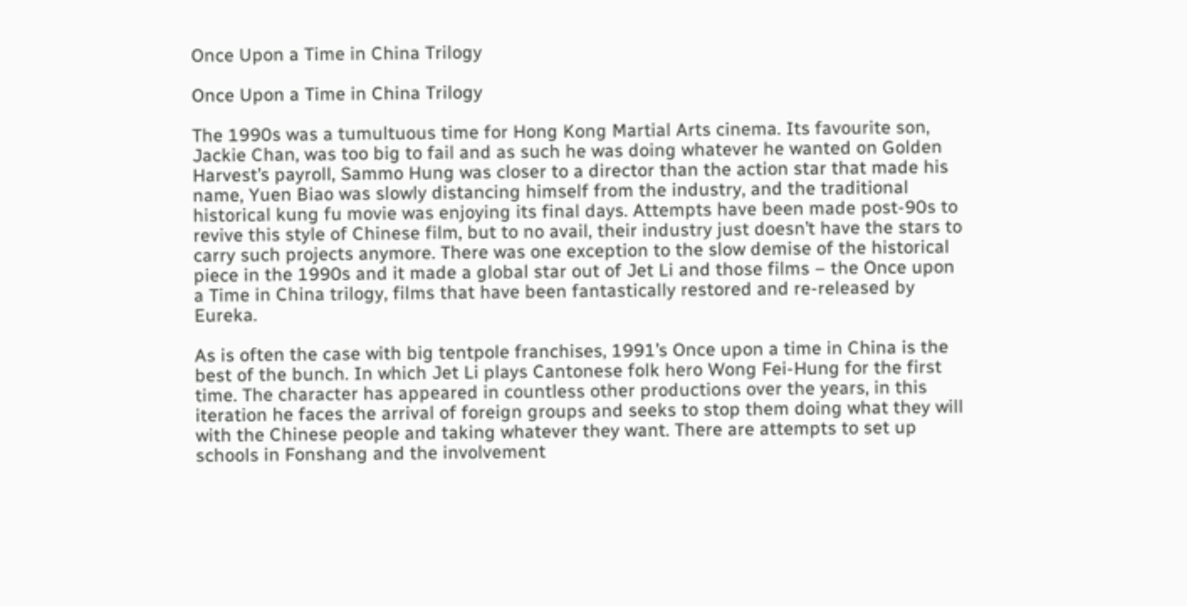Once Upon a Time in China Trilogy

Once Upon a Time in China Trilogy

The 1990s was a tumultuous time for Hong Kong Martial Arts cinema. Its favourite son, Jackie Chan, was too big to fail and as such he was doing whatever he wanted on Golden Harvest’s payroll, Sammo Hung was closer to a director than the action star that made his name, Yuen Biao was slowly distancing himself from the industry, and the traditional historical kung fu movie was enjoying its final days. Attempts have been made post-90s to revive this style of Chinese film, but to no avail, their industry just doesn’t have the stars to carry such projects anymore. There was one exception to the slow demise of the historical piece in the 1990s and it made a global star out of Jet Li and those films – the Once upon a Time in China trilogy, films that have been fantastically restored and re-released by Eureka.

As is often the case with big tentpole franchises, 1991’s Once upon a time in China is the best of the bunch. In which Jet Li plays Cantonese folk hero Wong Fei-Hung for the first time. The character has appeared in countless other productions over the years, in this iteration he faces the arrival of foreign groups and seeks to stop them doing what they will with the Chinese people and taking whatever they want. There are attempts to set up schools in Fonshang and the involvement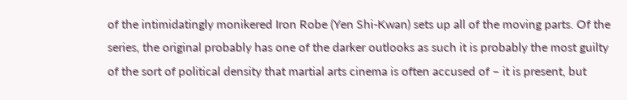of the intimidatingly monikered Iron Robe (Yen Shi-Kwan) sets up all of the moving parts. Of the series, the original probably has one of the darker outlooks as such it is probably the most guilty of the sort of political density that martial arts cinema is often accused of – it is present, but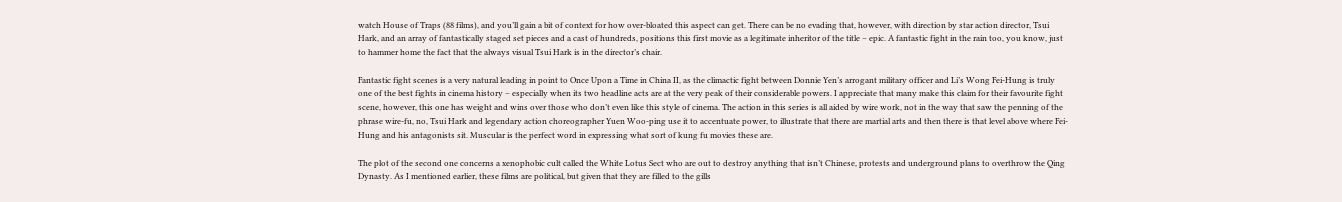watch House of Traps (88 films), and you’ll gain a bit of context for how over-bloated this aspect can get. There can be no evading that, however, with direction by star action director, Tsui Hark, and an array of fantastically staged set pieces and a cast of hundreds, positions this first movie as a legitimate inheritor of the title – epic. A fantastic fight in the rain too, you know, just to hammer home the fact that the always visual Tsui Hark is in the director’s chair.

Fantastic fight scenes is a very natural leading in point to Once Upon a Time in China II, as the climactic fight between Donnie Yen’s arrogant military officer and Li’s Wong Fei-Hung is truly one of the best fights in cinema history – especially when its two headline acts are at the very peak of their considerable powers. I appreciate that many make this claim for their favourite fight scene, however, this one has weight and wins over those who don’t even like this style of cinema. The action in this series is all aided by wire work, not in the way that saw the penning of the phrase wire-fu, no, Tsui Hark and legendary action choreographer Yuen Woo-ping use it to accentuate power, to illustrate that there are martial arts and then there is that level above where Fei-Hung and his antagonists sit. Muscular is the perfect word in expressing what sort of kung fu movies these are.

The plot of the second one concerns a xenophobic cult called the White Lotus Sect who are out to destroy anything that isn’t Chinese, protests and underground plans to overthrow the Qing Dynasty. As I mentioned earlier, these films are political, but given that they are filled to the gills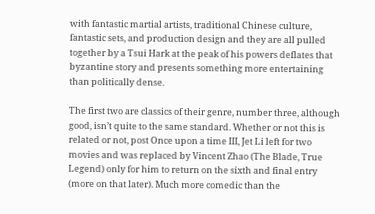with fantastic martial artists, traditional Chinese culture, fantastic sets, and production design and they are all pulled together by a Tsui Hark at the peak of his powers deflates that byzantine story and presents something more entertaining than politically dense.

The first two are classics of their genre, number three, although good, isn’t quite to the same standard. Whether or not this is related or not, post Once upon a time III, Jet Li left for two movies and was replaced by Vincent Zhao (The Blade, True Legend) only for him to return on the sixth and final entry (more on that later). Much more comedic than the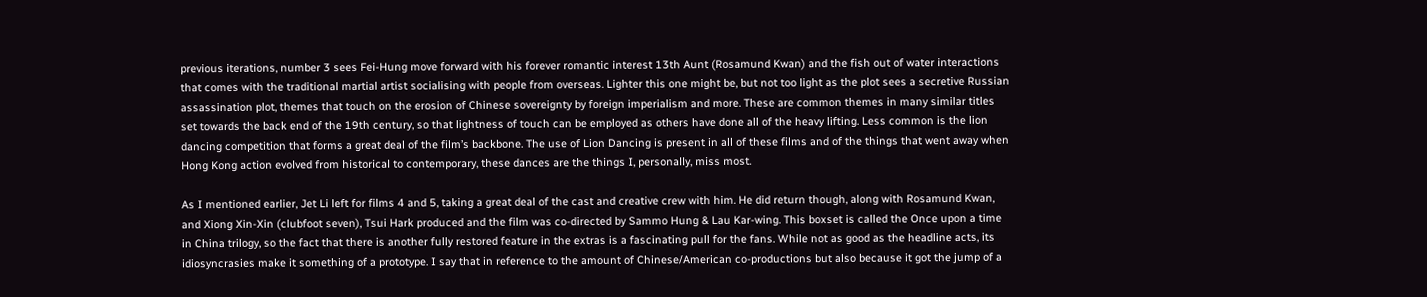previous iterations, number 3 sees Fei-Hung move forward with his forever romantic interest 13th Aunt (Rosamund Kwan) and the fish out of water interactions that comes with the traditional martial artist socialising with people from overseas. Lighter this one might be, but not too light as the plot sees a secretive Russian assassination plot, themes that touch on the erosion of Chinese sovereignty by foreign imperialism and more. These are common themes in many similar titles set towards the back end of the 19th century, so that lightness of touch can be employed as others have done all of the heavy lifting. Less common is the lion dancing competition that forms a great deal of the film’s backbone. The use of Lion Dancing is present in all of these films and of the things that went away when Hong Kong action evolved from historical to contemporary, these dances are the things I, personally, miss most.

As I mentioned earlier, Jet Li left for films 4 and 5, taking a great deal of the cast and creative crew with him. He did return though, along with Rosamund Kwan, and Xiong Xin-Xin (clubfoot seven), Tsui Hark produced and the film was co-directed by Sammo Hung & Lau Kar-wing. This boxset is called the Once upon a time in China trilogy, so the fact that there is another fully restored feature in the extras is a fascinating pull for the fans. While not as good as the headline acts, its idiosyncrasies make it something of a prototype. I say that in reference to the amount of Chinese/American co-productions but also because it got the jump of a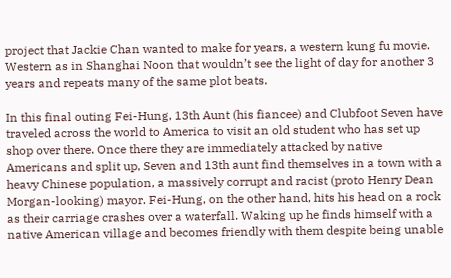project that Jackie Chan wanted to make for years, a western kung fu movie. Western as in Shanghai Noon that wouldn’t see the light of day for another 3 years and repeats many of the same plot beats.

In this final outing Fei-Hung, 13th Aunt (his fiancee) and Clubfoot Seven have traveled across the world to America to visit an old student who has set up shop over there. Once there they are immediately attacked by native Americans and split up, Seven and 13th aunt find themselves in a town with a heavy Chinese population, a massively corrupt and racist (proto Henry Dean Morgan-looking) mayor. Fei-Hung, on the other hand, hits his head on a rock as their carriage crashes over a waterfall. Waking up he finds himself with a native American village and becomes friendly with them despite being unable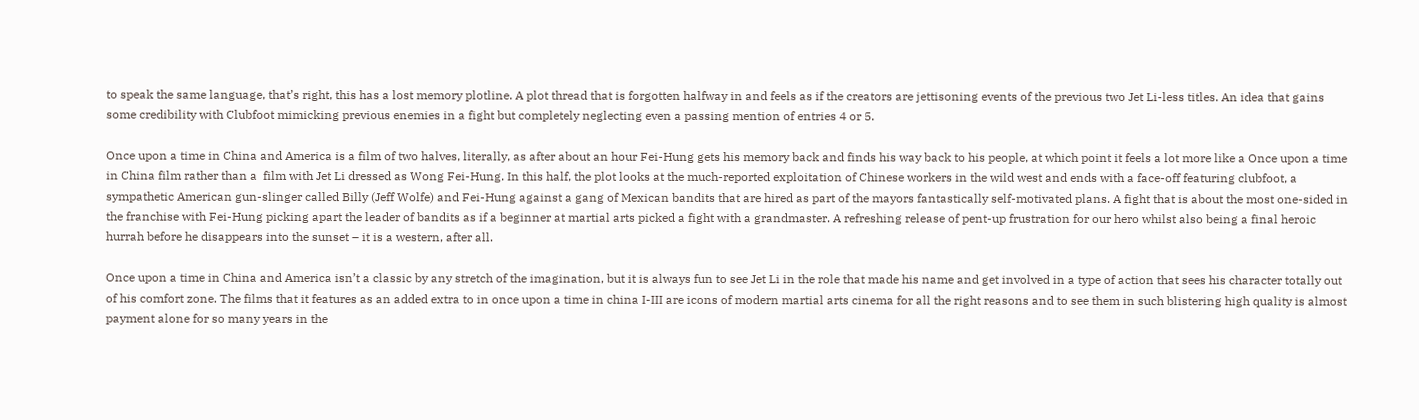to speak the same language, that’s right, this has a lost memory plotline. A plot thread that is forgotten halfway in and feels as if the creators are jettisoning events of the previous two Jet Li-less titles. An idea that gains some credibility with Clubfoot mimicking previous enemies in a fight but completely neglecting even a passing mention of entries 4 or 5.

Once upon a time in China and America is a film of two halves, literally, as after about an hour Fei-Hung gets his memory back and finds his way back to his people, at which point it feels a lot more like a Once upon a time in China film rather than a  film with Jet Li dressed as Wong Fei-Hung. In this half, the plot looks at the much-reported exploitation of Chinese workers in the wild west and ends with a face-off featuring clubfoot, a sympathetic American gun-slinger called Billy (Jeff Wolfe) and Fei-Hung against a gang of Mexican bandits that are hired as part of the mayors fantastically self-motivated plans. A fight that is about the most one-sided in the franchise with Fei-Hung picking apart the leader of bandits as if a beginner at martial arts picked a fight with a grandmaster. A refreshing release of pent-up frustration for our hero whilst also being a final heroic hurrah before he disappears into the sunset – it is a western, after all.

Once upon a time in China and America isn’t a classic by any stretch of the imagination, but it is always fun to see Jet Li in the role that made his name and get involved in a type of action that sees his character totally out of his comfort zone. The films that it features as an added extra to in once upon a time in china I-III are icons of modern martial arts cinema for all the right reasons and to see them in such blistering high quality is almost payment alone for so many years in the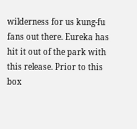wilderness for us kung-fu fans out there. Eureka has hit it out of the park with this release. Prior to this box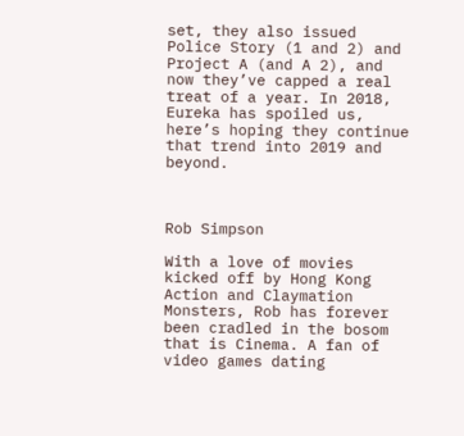set, they also issued Police Story (1 and 2) and Project A (and A 2), and now they’ve capped a real treat of a year. In 2018, Eureka has spoiled us, here’s hoping they continue that trend into 2019 and beyond.



Rob Simpson

With a love of movies kicked off by Hong Kong Action and Claymation Monsters, Rob has forever been cradled in the bosom that is Cinema. A fan of video games dating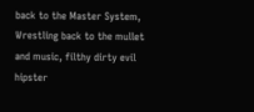back to the Master System, Wrestling back to the mullet and music, filthy dirty evil hipster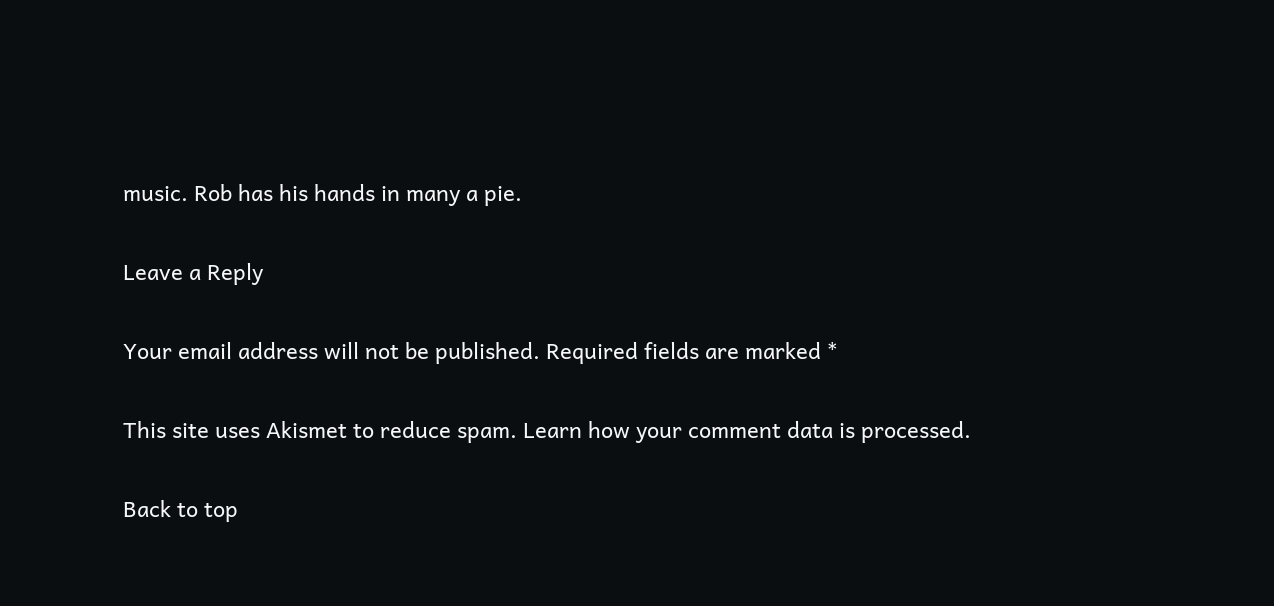music. Rob has his hands in many a pie.

Leave a Reply

Your email address will not be published. Required fields are marked *

This site uses Akismet to reduce spam. Learn how your comment data is processed.

Back to top